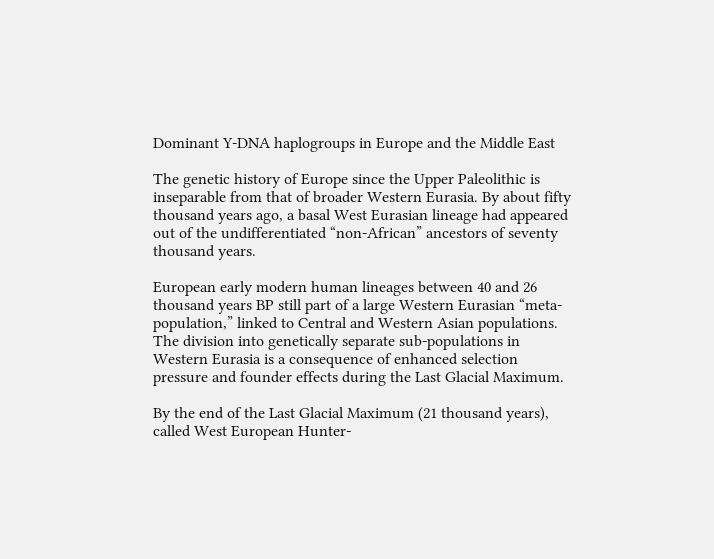Dominant Y-DNA haplogroups in Europe and the Middle East

The genetic history of Europe since the Upper Paleolithic is inseparable from that of broader Western Eurasia. By about fifty thousand years ago, a basal West Eurasian lineage had appeared out of the undifferentiated “non-African” ancestors of seventy thousand years.

European early modern human lineages between 40 and 26 thousand years BP still part of a large Western Eurasian “meta-population,” linked to Central and Western Asian populations. The division into genetically separate sub-populations in Western Eurasia is a consequence of enhanced selection pressure and founder effects during the Last Glacial Maximum.

By the end of the Last Glacial Maximum (21 thousand years), called West European Hunter-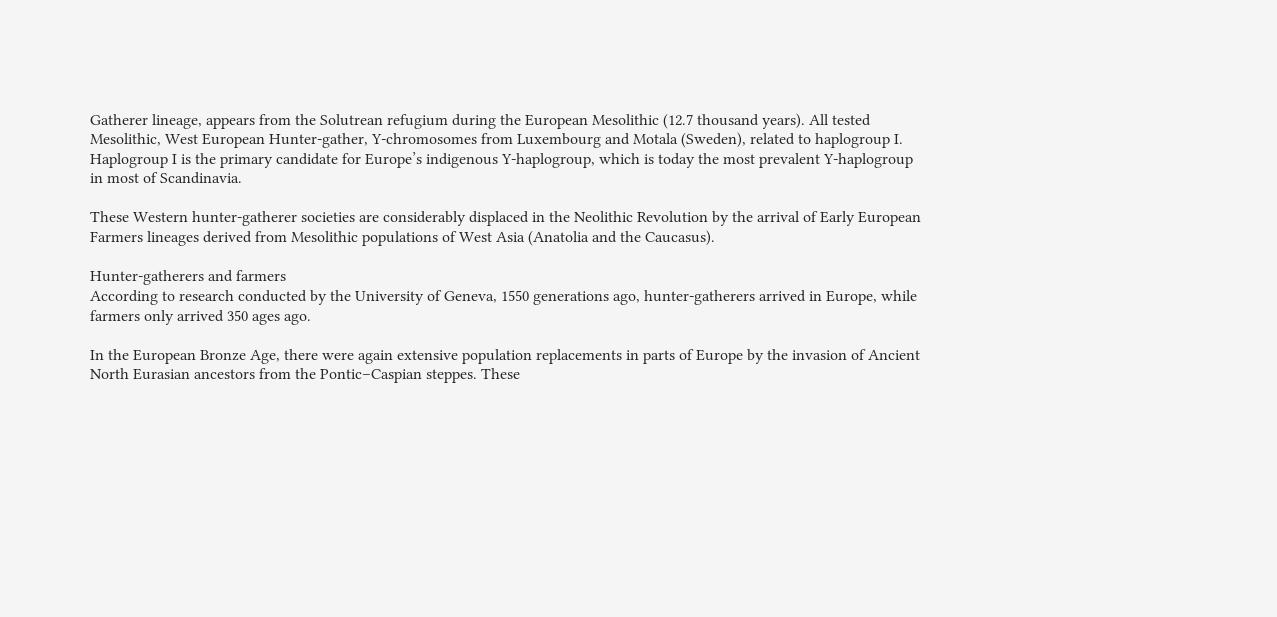Gatherer lineage, appears from the Solutrean refugium during the European Mesolithic (12.7 thousand years). All tested Mesolithic, West European Hunter-gather, Y-chromosomes from Luxembourg and Motala (Sweden), related to haplogroup I. Haplogroup I is the primary candidate for Europe’s indigenous Y-haplogroup, which is today the most prevalent Y-haplogroup in most of Scandinavia.

These Western hunter-gatherer societies are considerably displaced in the Neolithic Revolution by the arrival of Early European Farmers lineages derived from Mesolithic populations of West Asia (Anatolia and the Caucasus).

Hunter-gatherers and farmers
According to research conducted by the University of Geneva, 1550 generations ago, hunter-gatherers arrived in Europe, while farmers only arrived 350 ages ago.

In the European Bronze Age, there were again extensive population replacements in parts of Europe by the invasion of Ancient North Eurasian ancestors from the Pontic–Caspian steppes. These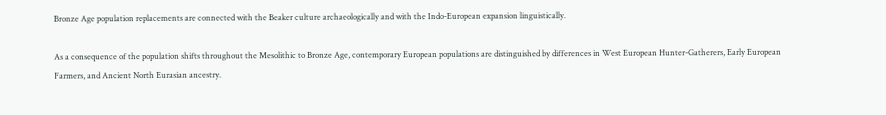Bronze Age population replacements are connected with the Beaker culture archaeologically and with the Indo-European expansion linguistically.

As a consequence of the population shifts throughout the Mesolithic to Bronze Age, contemporary European populations are distinguished by differences in West European Hunter-Gatherers, Early European Farmers, and Ancient North Eurasian ancestry.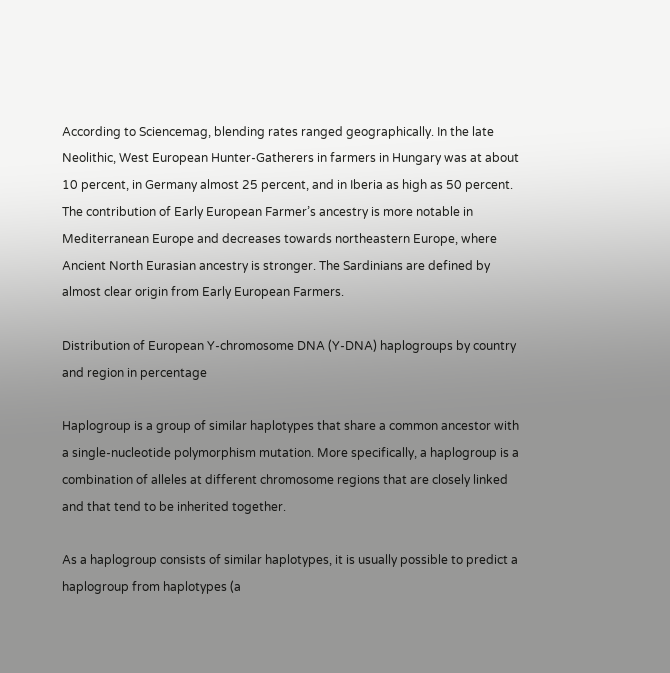According to Sciencemag, blending rates ranged geographically. In the late Neolithic, West European Hunter-Gatherers in farmers in Hungary was at about 10 percent, in Germany almost 25 percent, and in Iberia as high as 50 percent. The contribution of Early European Farmer’s ancestry is more notable in Mediterranean Europe and decreases towards northeastern Europe, where Ancient North Eurasian ancestry is stronger. The Sardinians are defined by almost clear origin from Early European Farmers.

Distribution of European Y-chromosome DNA (Y-DNA) haplogroups by country and region in percentage

Haplogroup is a group of similar haplotypes that share a common ancestor with a single-nucleotide polymorphism mutation. More specifically, a haplogroup is a combination of alleles at different chromosome regions that are closely linked and that tend to be inherited together.

As a haplogroup consists of similar haplotypes, it is usually possible to predict a haplogroup from haplotypes (a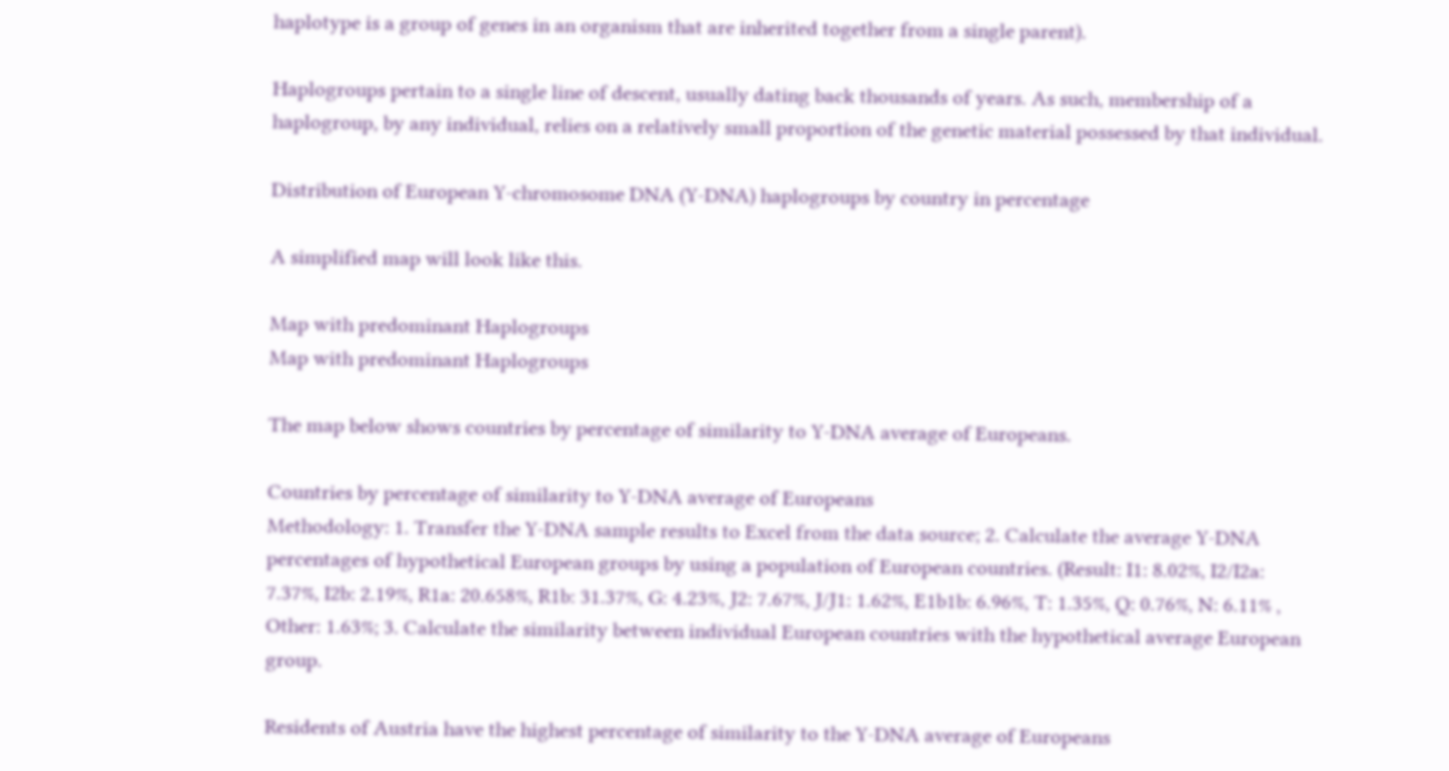haplotype is a group of genes in an organism that are inherited together from a single parent).

Haplogroups pertain to a single line of descent, usually dating back thousands of years. As such, membership of a haplogroup, by any individual, relies on a relatively small proportion of the genetic material possessed by that individual.

Distribution of European Y-chromosome DNA (Y-DNA) haplogroups by country in percentage

A simplified map will look like this.

Map with predominant Haplogroups
Map with predominant Haplogroups

The map below shows countries by percentage of similarity to Y-DNA average of Europeans.

Countries by percentage of similarity to Y-DNA average of Europeans
Methodology: 1. Transfer the Y-DNA sample results to Excel from the data source; 2. Calculate the average Y-DNA percentages of hypothetical European groups by using a population of European countries. (Result: I1: 8.02%, I2/I2a: 7.37%, I2b: 2.19%, R1a: 20.658%, R1b: 31.37%, G: 4.23%, J2: 7.67%, J/J1: 1.62%, E1b1b: 6.96%, T: 1.35%, Q: 0.76%, N: 6.11% , Other: 1.63%; 3. Calculate the similarity between individual European countries with the hypothetical average European group.

Residents of Austria have the highest percentage of similarity to the Y-DNA average of Europeans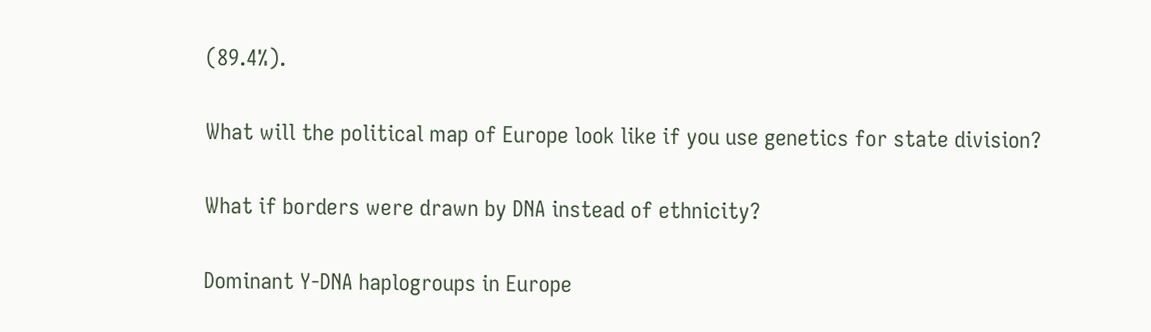(89.4%).

What will the political map of Europe look like if you use genetics for state division?

What if borders were drawn by DNA instead of ethnicity?

Dominant Y-DNA haplogroups in Europe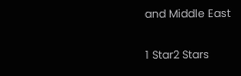and Middle East

1 Star2 Stars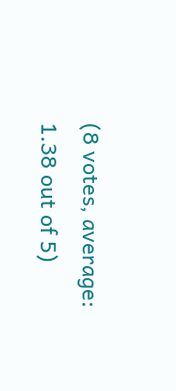(8 votes, average: 1.38 out of 5)